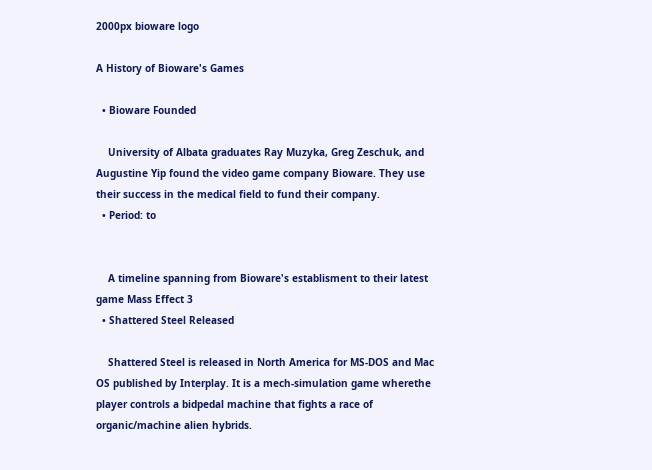2000px bioware logo

A History of Bioware's Games

  • Bioware Founded

    University of Albata graduates Ray Muzyka, Greg Zeschuk, and Augustine Yip found the video game company Bioware. They use their success in the medical field to fund their company.
  • Period: to


    A timeline spanning from Bioware's establisment to their latest game Mass Effect 3
  • Shattered Steel Released

    Shattered Steel is released in North America for MS-DOS and Mac OS published by Interplay. It is a mech-simulation game wherethe player controls a bidpedal machine that fights a race of organic/machine alien hybrids.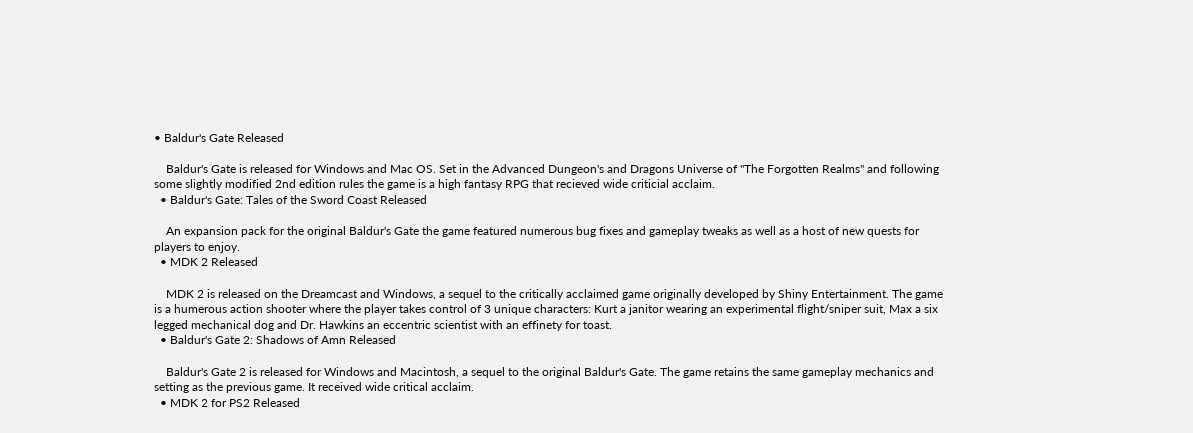• Baldur's Gate Released

    Baldur's Gate is released for Windows and Mac OS. Set in the Advanced Dungeon's and Dragons Universe of "The Forgotten Realms" and following some slightly modified 2nd edition rules the game is a high fantasy RPG that recieved wide criticial acclaim.
  • Baldur's Gate: Tales of the Sword Coast Released

    An expansion pack for the original Baldur's Gate the game featured numerous bug fixes and gameplay tweaks as well as a host of new quests for players to enjoy.
  • MDK 2 Released

    MDK 2 is released on the Dreamcast and Windows, a sequel to the critically acclaimed game originally developed by Shiny Entertainment. The game is a humerous action shooter where the player takes control of 3 unique characters: Kurt a janitor wearing an experimental flight/sniper suit, Max a six legged mechanical dog and Dr. Hawkins an eccentric scientist with an effinety for toast.
  • Baldur's Gate 2: Shadows of Amn Released

    Baldur's Gate 2 is released for Windows and Macintosh, a sequel to the original Baldur's Gate. The game retains the same gameplay mechanics and setting as the previous game. It received wide critical acclaim.
  • MDK 2 for PS2 Released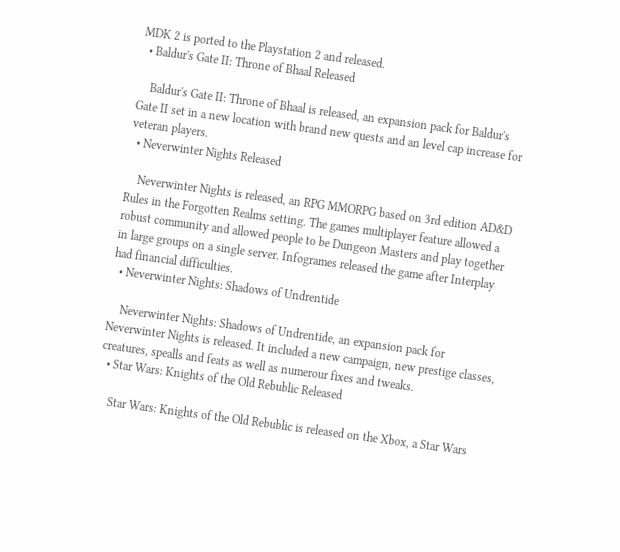MDK 2 is ported to the Playstation 2 and released.
  • Baldur's Gate II: Throne of Bhaal Released

    Baldur's Gate II: Throne of Bhaal is released, an expansion pack for Baldur's Gate II set in a new location with brand new quests and an level cap increase for veteran players.
  • Neverwinter Nights Released

    Neverwinter Nights is released, an RPG MMORPG based on 3rd edition AD&D Rules in the Forgotten Realms setting. The games multiplayer feature allowed a robust community and allowed people to be Dungeon Masters and play together in large groups on a single server. Infogrames released the game after Interplay had financial difficulties.
  • Neverwinter Nights: Shadows of Undrentide

    Neverwinter Nights: Shadows of Undrentide, an expansion pack for Neverwinter Nights is released. It included a new campaign, new prestige classes, creatures, spealls and feats as well as numerour fixes and tweaks.
  • Star Wars: Knights of the Old Rebublic Released

    Star Wars: Knights of the Old Rebublic is released on the Xbox, a Star Wars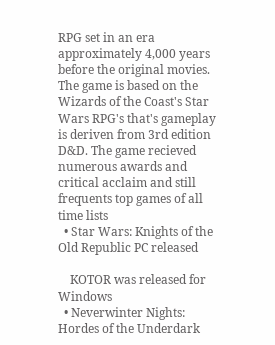RPG set in an era approximately 4,000 years before the original movies. The game is based on the Wizards of the Coast's Star Wars RPG's that's gameplay is deriven from 3rd edition D&D. The game recieved numerous awards and critical acclaim and still frequents top games of all time lists
  • Star Wars: Knights of the Old Republic PC released

    KOTOR was released for Windows
  • Neverwinter Nights: Hordes of the Underdark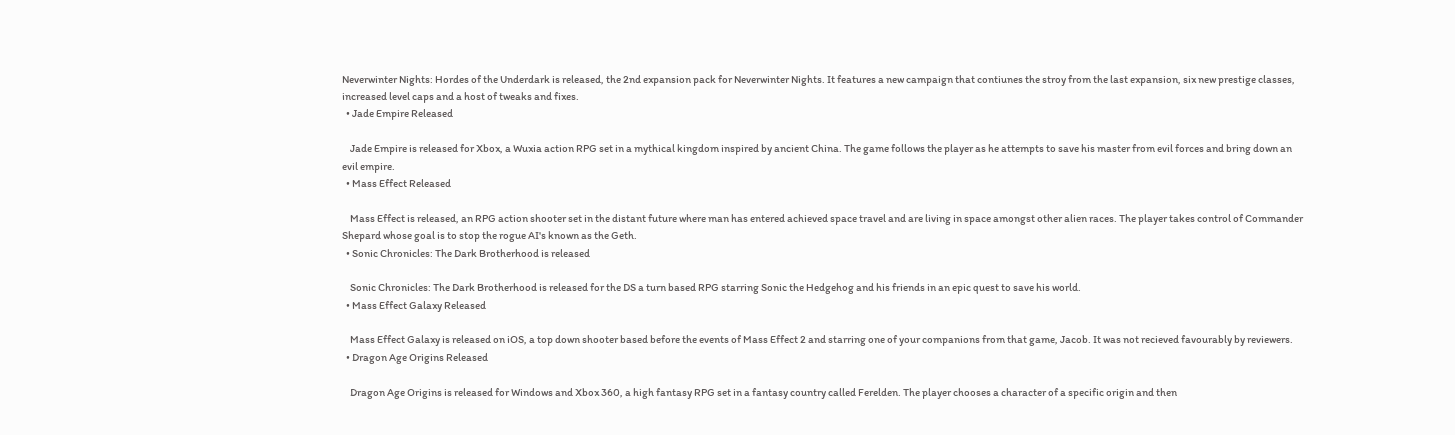Neverwinter Nights: Hordes of the Underdark is released, the 2nd expansion pack for Neverwinter Nights. It features a new campaign that contiunes the stroy from the last expansion, six new prestige classes, increased level caps and a host of tweaks and fixes.
  • Jade Empire Released

    Jade Empire is released for Xbox, a Wuxia action RPG set in a mythical kingdom inspired by ancient China. The game follows the player as he attempts to save his master from evil forces and bring down an evil empire.
  • Mass Effect Released

    Mass Effect is released, an RPG action shooter set in the distant future where man has entered achieved space travel and are living in space amongst other alien races. The player takes control of Commander Shepard whose goal is to stop the rogue AI's known as the Geth.
  • Sonic Chronicles: The Dark Brotherhood is released

    Sonic Chronicles: The Dark Brotherhood is released for the DS a turn based RPG starring Sonic the Hedgehog and his friends in an epic quest to save his world.
  • Mass Effect Galaxy Released

    Mass Effect Galaxy is released on iOS, a top down shooter based before the events of Mass Effect 2 and starring one of your companions from that game, Jacob. It was not recieved favourably by reviewers.
  • Dragon Age Origins Released

    Dragon Age Origins is released for Windows and Xbox 360, a high fantasy RPG set in a fantasy country called Ferelden. The player chooses a character of a specific origin and then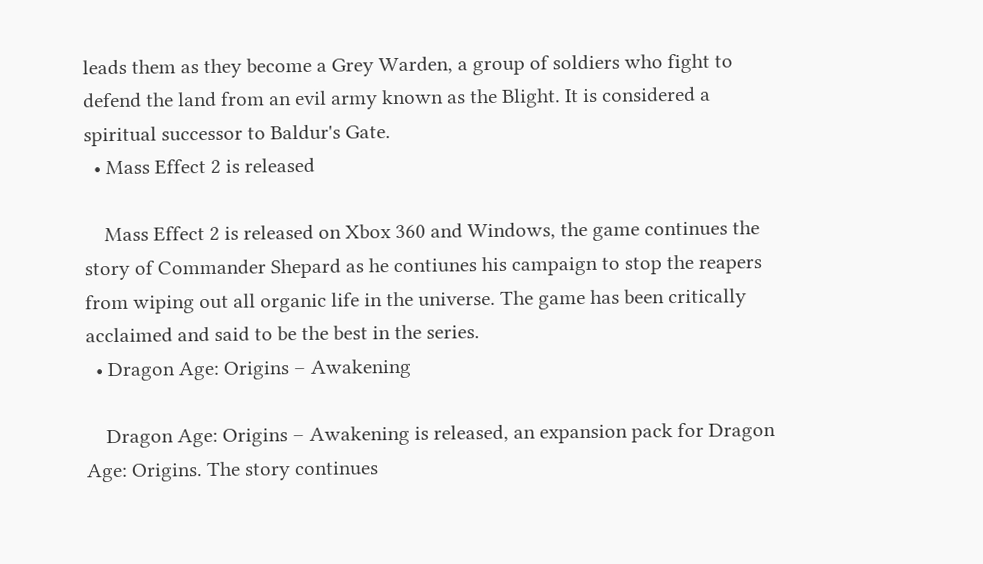leads them as they become a Grey Warden, a group of soldiers who fight to defend the land from an evil army known as the Blight. It is considered a spiritual successor to Baldur's Gate.
  • Mass Effect 2 is released

    Mass Effect 2 is released on Xbox 360 and Windows, the game continues the story of Commander Shepard as he contiunes his campaign to stop the reapers from wiping out all organic life in the universe. The game has been critically acclaimed and said to be the best in the series.
  • Dragon Age: Origins – Awakening

    Dragon Age: Origins – Awakening is released, an expansion pack for Dragon Age: Origins. The story continues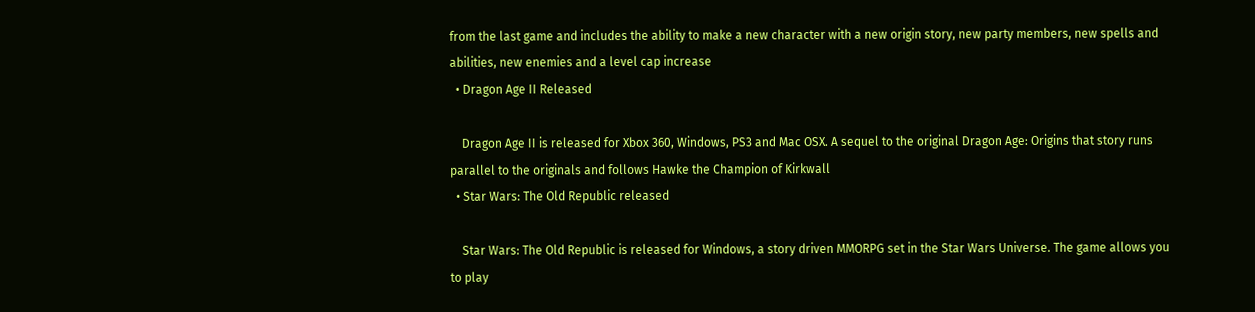from the last game and includes the ability to make a new character with a new origin story, new party members, new spells and abilities, new enemies and a level cap increase
  • Dragon Age II Released

    Dragon Age II is released for Xbox 360, Windows, PS3 and Mac OSX. A sequel to the original Dragon Age: Origins that story runs parallel to the originals and follows Hawke the Champion of Kirkwall
  • Star Wars: The Old Republic released

    Star Wars: The Old Republic is released for Windows, a story driven MMORPG set in the Star Wars Universe. The game allows you to play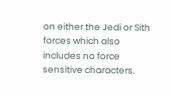on either the Jedi or Sith forces which also includes no force sensitive characters.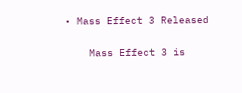• Mass Effect 3 Released

    Mass Effect 3 is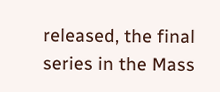released, the final series in the Mass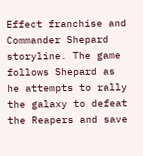Effect franchise and Commander Shepard storyline. The game follows Shepard as he attempts to rally the galaxy to defeat the Reapers and save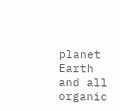planet Earth and all organic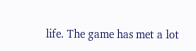life. The game has met a lot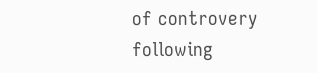of controvery following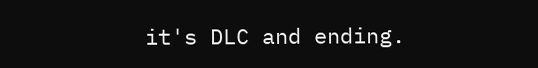it's DLC and ending.